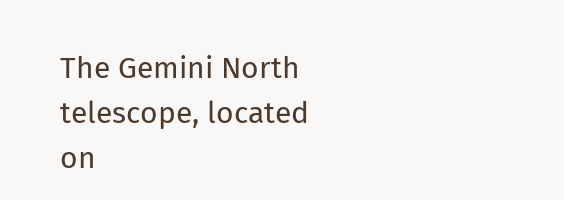The Gemini North telescope, located on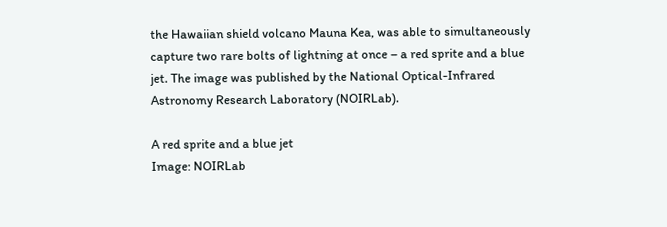the Hawaiian shield volcano Mauna Kea, was able to simultaneously capture two rare bolts of lightning at once – a red sprite and a blue jet. The image was published by the National Optical-Infrared Astronomy Research Laboratory (NOIRLab).

A red sprite and a blue jet
Image: NOIRLab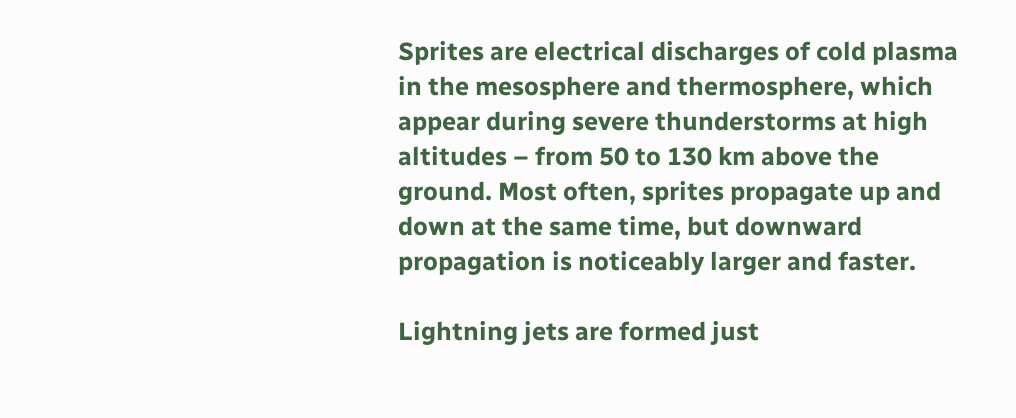Sprites are electrical discharges of cold plasma in the mesosphere and thermosphere, which appear during severe thunderstorms at high altitudes – from 50 to 130 km above the ground. Most often, sprites propagate up and down at the same time, but downward propagation is noticeably larger and faster.

Lightning jets are formed just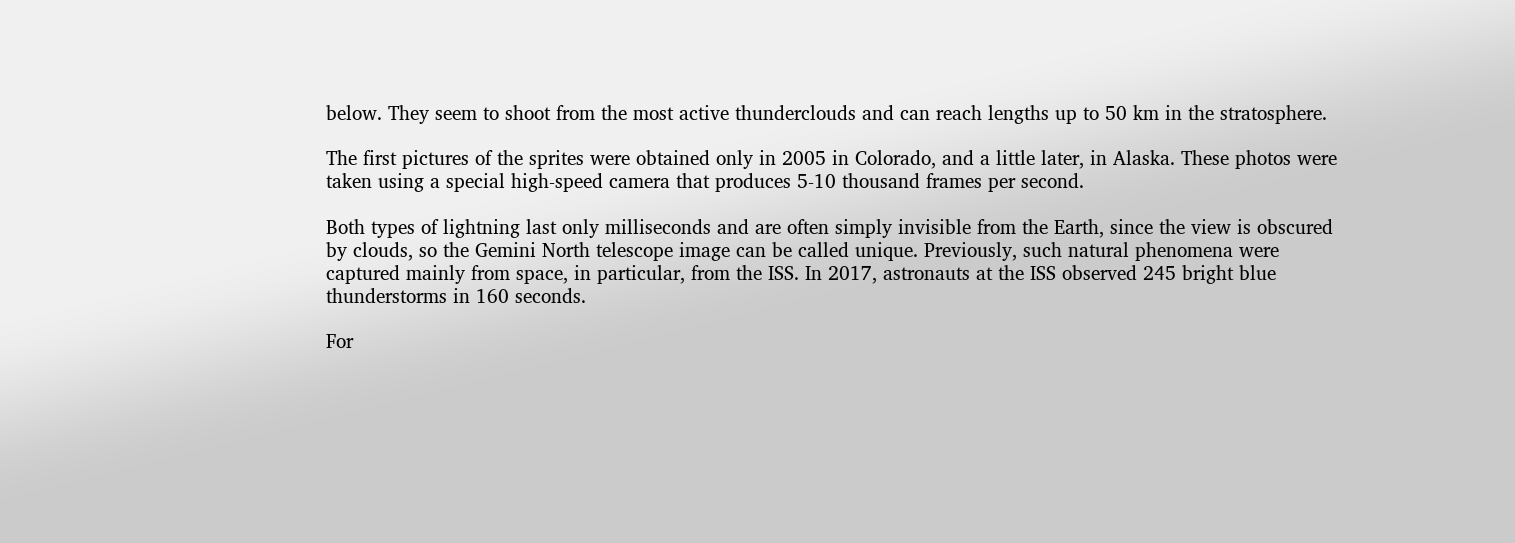below. They seem to shoot from the most active thunderclouds and can reach lengths up to 50 km in the stratosphere.

The first pictures of the sprites were obtained only in 2005 in Colorado, and a little later, in Alaska. These photos were taken using a special high-speed camera that produces 5-10 thousand frames per second.

Both types of lightning last only milliseconds and are often simply invisible from the Earth, since the view is obscured by clouds, so the Gemini North telescope image can be called unique. Previously, such natural phenomena were captured mainly from space, in particular, from the ISS. In 2017, astronauts at the ISS observed 245 bright blue thunderstorms in 160 seconds.

For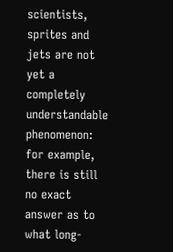scientists, sprites and jets are not yet a completely understandable phenomenon: for example, there is still no exact answer as to what long-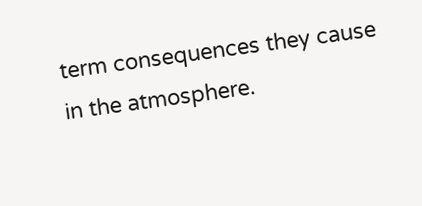term consequences they cause in the atmosphere.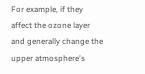For example, if they affect the ozone layer and generally change the upper atmosphere's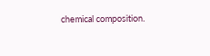chemical composition.